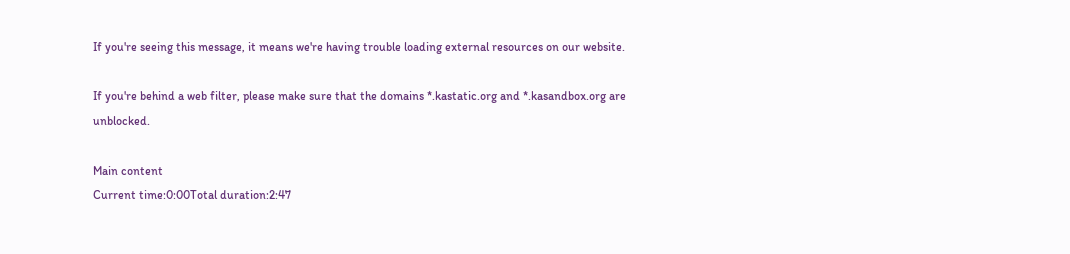If you're seeing this message, it means we're having trouble loading external resources on our website.

If you're behind a web filter, please make sure that the domains *.kastatic.org and *.kasandbox.org are unblocked.

Main content
Current time:0:00Total duration:2:47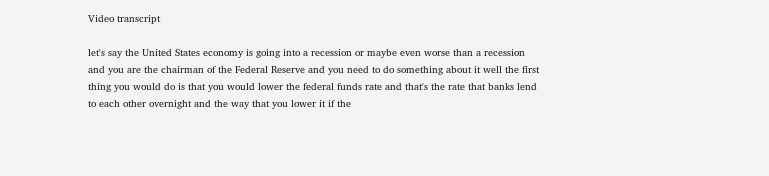Video transcript

let's say the United States economy is going into a recession or maybe even worse than a recession and you are the chairman of the Federal Reserve and you need to do something about it well the first thing you would do is that you would lower the federal funds rate and that's the rate that banks lend to each other overnight and the way that you lower it if the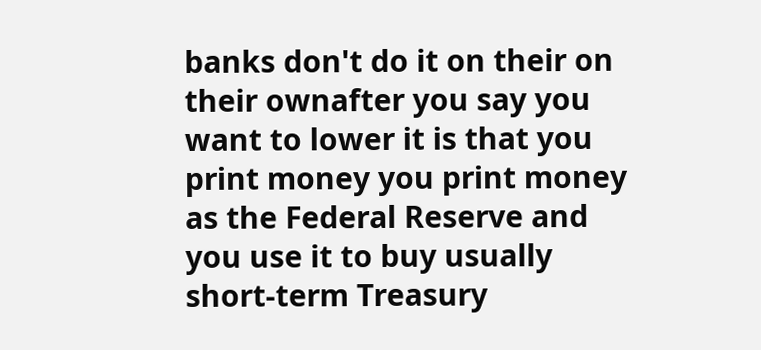banks don't do it on their on their ownafter you say you want to lower it is that you print money you print money as the Federal Reserve and you use it to buy usually short-term Treasury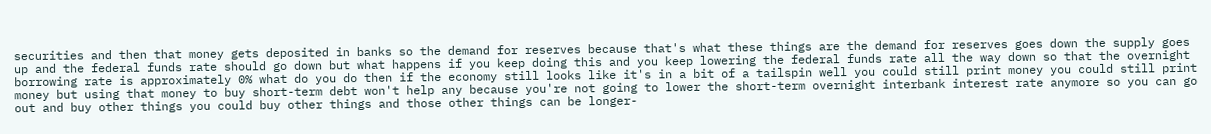securities and then that money gets deposited in banks so the demand for reserves because that's what these things are the demand for reserves goes down the supply goes up and the federal funds rate should go down but what happens if you keep doing this and you keep lowering the federal funds rate all the way down so that the overnight borrowing rate is approximately 0% what do you do then if the economy still looks like it's in a bit of a tailspin well you could still print money you could still print money but using that money to buy short-term debt won't help any because you're not going to lower the short-term overnight interbank interest rate anymore so you can go out and buy other things you could buy other things and those other things can be longer-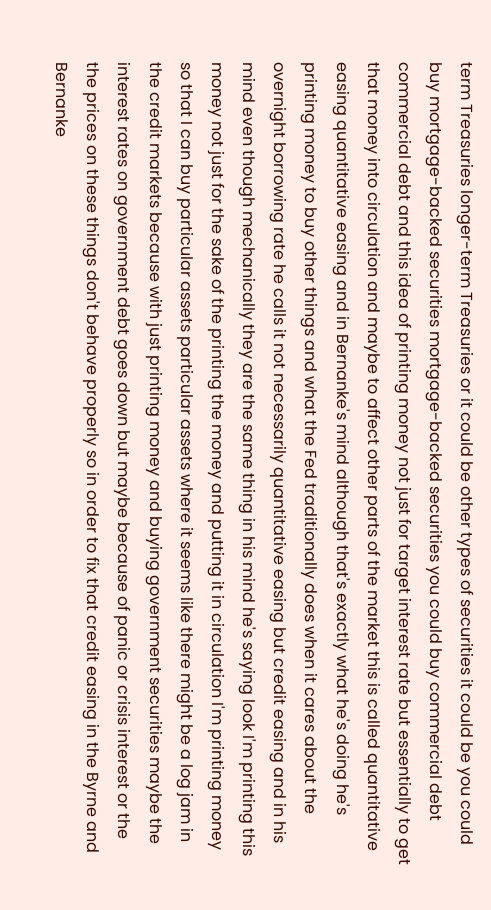term Treasuries longer-term Treasuries or it could be other types of securities it could be you could buy mortgage-backed securities mortgage-backed securities you could buy commercial debt commercial debt and this idea of printing money not just for target interest rate but essentially to get that money into circulation and maybe to affect other parts of the market this is called quantitative easing quantitative easing and in Bernanke's mind although that's exactly what he's doing he's printing money to buy other things and what the Fed traditionally does when it cares about the overnight borrowing rate he calls it not necessarily quantitative easing but credit easing and in his mind even though mechanically they are the same thing in his mind he's saying look I'm printing this money not just for the sake of the printing the money and putting it in circulation I'm printing money so that I can buy particular assets particular assets where it seems like there might be a log jam in the credit markets because with just printing money and buying government securities maybe the interest rates on government debt goes down but maybe because of panic or crisis interest or the the prices on these things don't behave properly so in order to fix that credit easing in the Byrne and Bernanke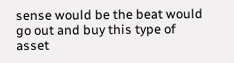sense would be the beat would go out and buy this type of asset